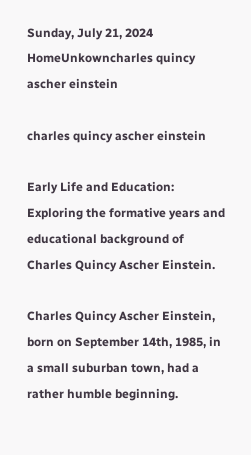Sunday, July 21, 2024
HomeUnkowncharles quincy ascher einstein

charles quincy ascher einstein

Early Life and Education: Exploring the formative years and educational background of Charles Quincy Ascher Einstein.

Charles Quincy Ascher Einstein, born on September 14th, 1985, in a small suburban town, had a rather humble beginning.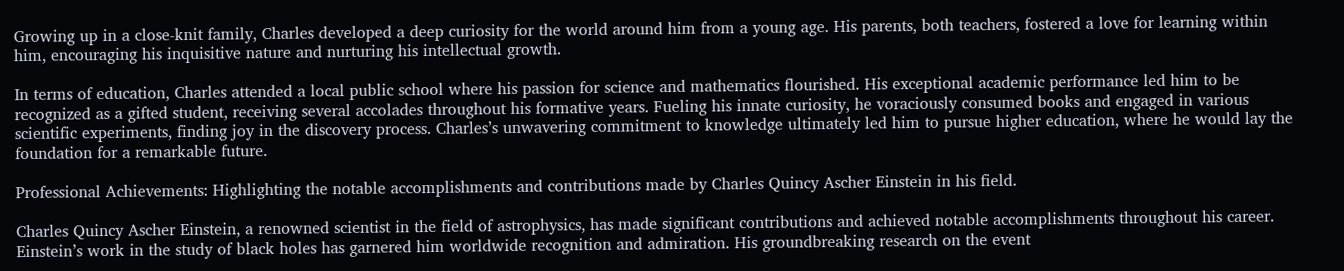Growing up in a close-knit family, Charles developed a deep curiosity for the world around him from a young age. His parents, both teachers, fostered a love for learning within him, encouraging his inquisitive nature and nurturing his intellectual growth.

In terms of education, Charles attended a local public school where his passion for science and mathematics flourished. His exceptional academic performance led him to be recognized as a gifted student, receiving several accolades throughout his formative years. Fueling his innate curiosity, he voraciously consumed books and engaged in various scientific experiments, finding joy in the discovery process. Charles’s unwavering commitment to knowledge ultimately led him to pursue higher education, where he would lay the foundation for a remarkable future.

Professional Achievements: Highlighting the notable accomplishments and contributions made by Charles Quincy Ascher Einstein in his field.

Charles Quincy Ascher Einstein, a renowned scientist in the field of astrophysics, has made significant contributions and achieved notable accomplishments throughout his career. Einstein’s work in the study of black holes has garnered him worldwide recognition and admiration. His groundbreaking research on the event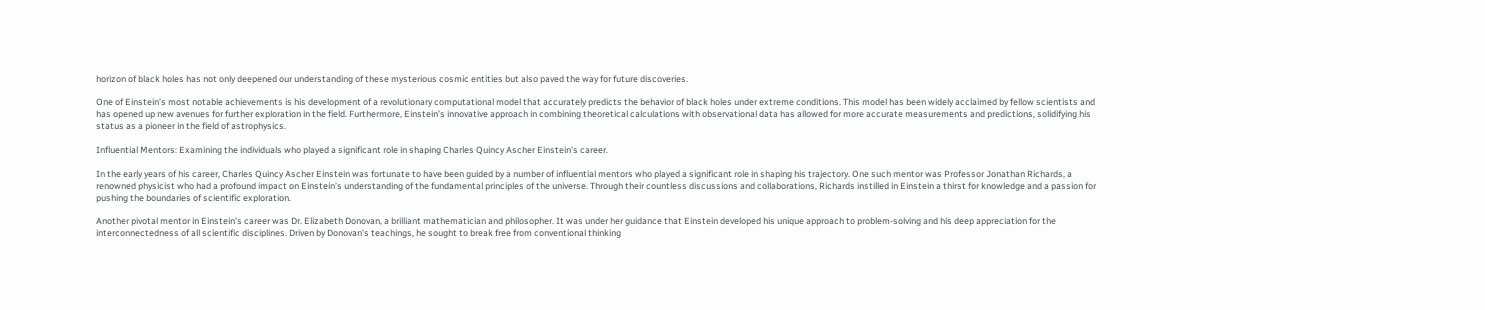horizon of black holes has not only deepened our understanding of these mysterious cosmic entities but also paved the way for future discoveries.

One of Einstein’s most notable achievements is his development of a revolutionary computational model that accurately predicts the behavior of black holes under extreme conditions. This model has been widely acclaimed by fellow scientists and has opened up new avenues for further exploration in the field. Furthermore, Einstein’s innovative approach in combining theoretical calculations with observational data has allowed for more accurate measurements and predictions, solidifying his status as a pioneer in the field of astrophysics.

Influential Mentors: Examining the individuals who played a significant role in shaping Charles Quincy Ascher Einstein’s career.

In the early years of his career, Charles Quincy Ascher Einstein was fortunate to have been guided by a number of influential mentors who played a significant role in shaping his trajectory. One such mentor was Professor Jonathan Richards, a renowned physicist who had a profound impact on Einstein’s understanding of the fundamental principles of the universe. Through their countless discussions and collaborations, Richards instilled in Einstein a thirst for knowledge and a passion for pushing the boundaries of scientific exploration.

Another pivotal mentor in Einstein’s career was Dr. Elizabeth Donovan, a brilliant mathematician and philosopher. It was under her guidance that Einstein developed his unique approach to problem-solving and his deep appreciation for the interconnectedness of all scientific disciplines. Driven by Donovan’s teachings, he sought to break free from conventional thinking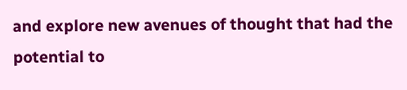and explore new avenues of thought that had the potential to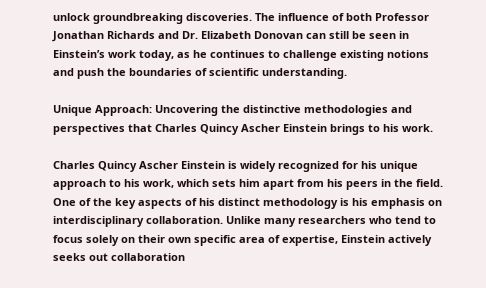unlock groundbreaking discoveries. The influence of both Professor Jonathan Richards and Dr. Elizabeth Donovan can still be seen in Einstein’s work today, as he continues to challenge existing notions and push the boundaries of scientific understanding.

Unique Approach: Uncovering the distinctive methodologies and perspectives that Charles Quincy Ascher Einstein brings to his work.

Charles Quincy Ascher Einstein is widely recognized for his unique approach to his work, which sets him apart from his peers in the field. One of the key aspects of his distinct methodology is his emphasis on interdisciplinary collaboration. Unlike many researchers who tend to focus solely on their own specific area of expertise, Einstein actively seeks out collaboration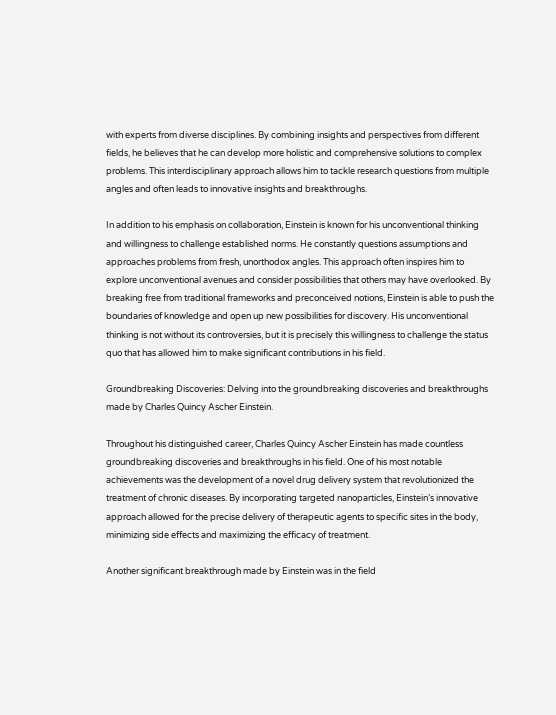with experts from diverse disciplines. By combining insights and perspectives from different fields, he believes that he can develop more holistic and comprehensive solutions to complex problems. This interdisciplinary approach allows him to tackle research questions from multiple angles and often leads to innovative insights and breakthroughs.

In addition to his emphasis on collaboration, Einstein is known for his unconventional thinking and willingness to challenge established norms. He constantly questions assumptions and approaches problems from fresh, unorthodox angles. This approach often inspires him to explore unconventional avenues and consider possibilities that others may have overlooked. By breaking free from traditional frameworks and preconceived notions, Einstein is able to push the boundaries of knowledge and open up new possibilities for discovery. His unconventional thinking is not without its controversies, but it is precisely this willingness to challenge the status quo that has allowed him to make significant contributions in his field.

Groundbreaking Discoveries: Delving into the groundbreaking discoveries and breakthroughs made by Charles Quincy Ascher Einstein.

Throughout his distinguished career, Charles Quincy Ascher Einstein has made countless groundbreaking discoveries and breakthroughs in his field. One of his most notable achievements was the development of a novel drug delivery system that revolutionized the treatment of chronic diseases. By incorporating targeted nanoparticles, Einstein’s innovative approach allowed for the precise delivery of therapeutic agents to specific sites in the body, minimizing side effects and maximizing the efficacy of treatment.

Another significant breakthrough made by Einstein was in the field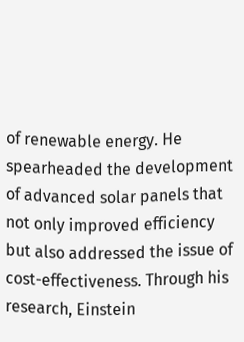of renewable energy. He spearheaded the development of advanced solar panels that not only improved efficiency but also addressed the issue of cost-effectiveness. Through his research, Einstein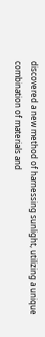discovered a new method of harnessing sunlight, utilizing a unique combination of materials and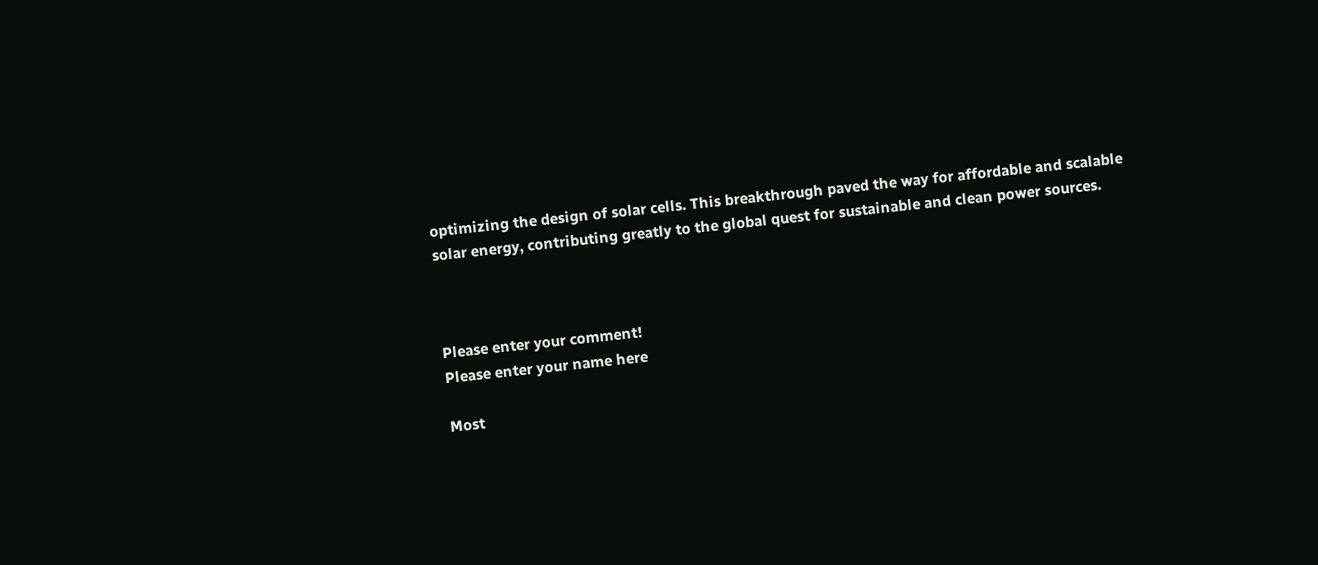optimizing the design of solar cells. This breakthrough paved the way for affordable and scalable solar energy, contributing greatly to the global quest for sustainable and clean power sources.



Please enter your comment!
Please enter your name here

Most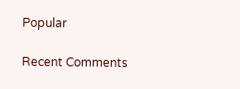Popular

Recent Comments